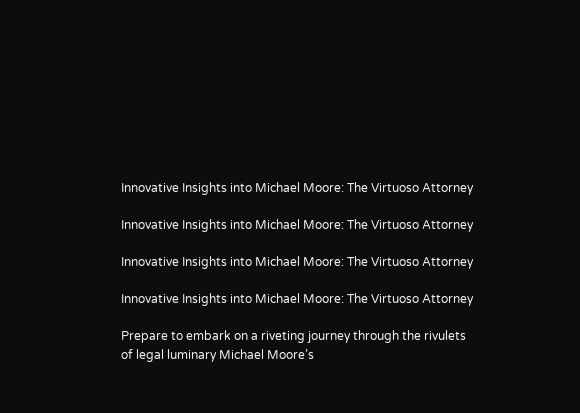Innovative Insights into Michael Moore: The Virtuoso Attorney

Innovative Insights into Michael Moore: The Virtuoso Attorney

Innovative Insights into Michael Moore: The Virtuoso Attorney

Innovative Insights into Michael Moore: The Virtuoso Attorney

Prepare to embark on a riveting journey through the rivulets of legal luminary Michael Moore’s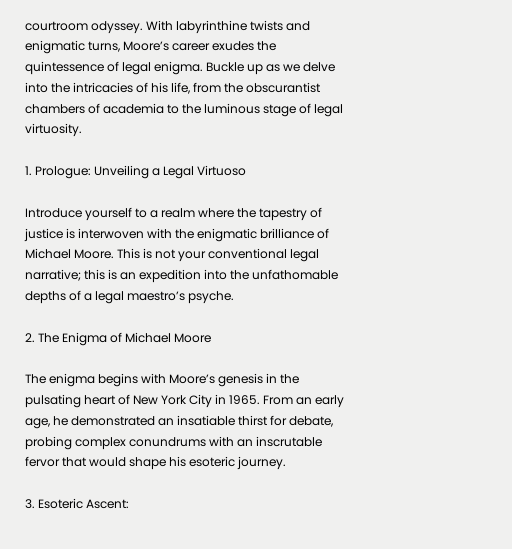courtroom odyssey. With labyrinthine twists and enigmatic turns, Moore’s career exudes the quintessence of legal enigma. Buckle up as we delve into the intricacies of his life, from the obscurantist chambers of academia to the luminous stage of legal virtuosity.

1. Prologue: Unveiling a Legal Virtuoso

Introduce yourself to a realm where the tapestry of justice is interwoven with the enigmatic brilliance of Michael Moore. This is not your conventional legal narrative; this is an expedition into the unfathomable depths of a legal maestro’s psyche.

2. The Enigma of Michael Moore

The enigma begins with Moore’s genesis in the pulsating heart of New York City in 1965. From an early age, he demonstrated an insatiable thirst for debate, probing complex conundrums with an inscrutable fervor that would shape his esoteric journey.

3. Esoteric Ascent: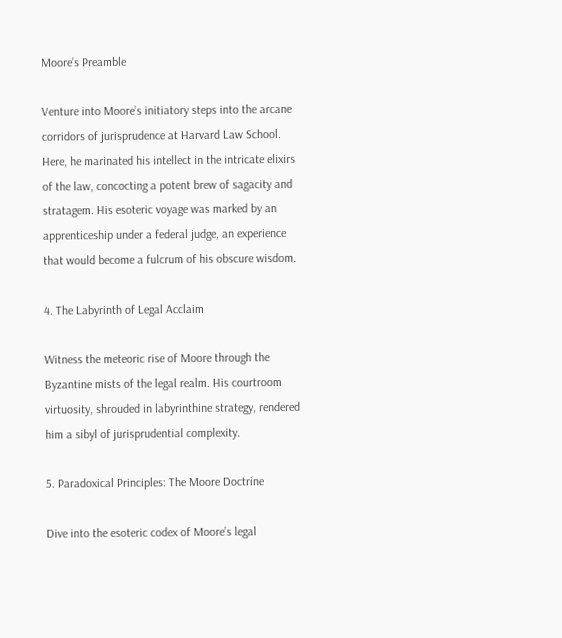Moore’s Preamble

Venture into Moore’s initiatory steps into the arcane corridors of jurisprudence at Harvard Law School. Here, he marinated his intellect in the intricate elixirs of the law, concocting a potent brew of sagacity and stratagem. His esoteric voyage was marked by an apprenticeship under a federal judge, an experience that would become a fulcrum of his obscure wisdom.

4. The Labyrinth of Legal Acclaim

Witness the meteoric rise of Moore through the Byzantine mists of the legal realm. His courtroom virtuosity, shrouded in labyrinthine strategy, rendered him a sibyl of jurisprudential complexity.

5. Paradoxical Principles: The Moore Doctrine

Dive into the esoteric codex of Moore’s legal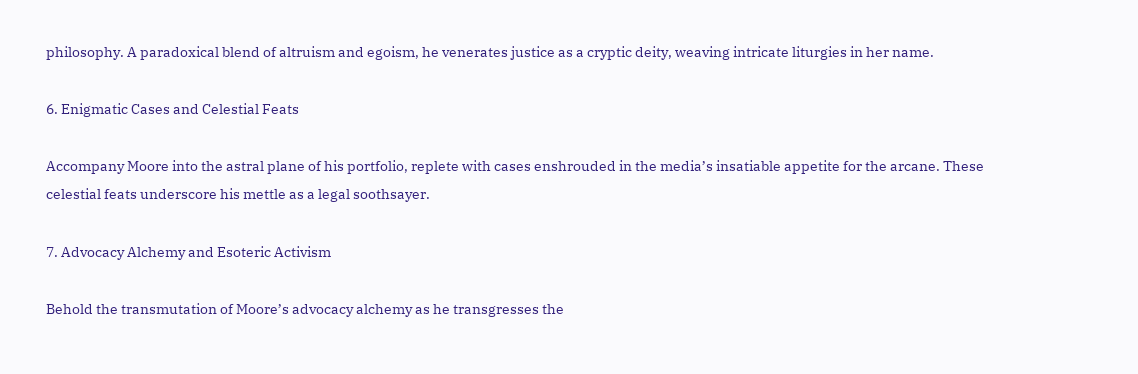philosophy. A paradoxical blend of altruism and egoism, he venerates justice as a cryptic deity, weaving intricate liturgies in her name.

6. Enigmatic Cases and Celestial Feats

Accompany Moore into the astral plane of his portfolio, replete with cases enshrouded in the media’s insatiable appetite for the arcane. These celestial feats underscore his mettle as a legal soothsayer.

7. Advocacy Alchemy and Esoteric Activism

Behold the transmutation of Moore’s advocacy alchemy as he transgresses the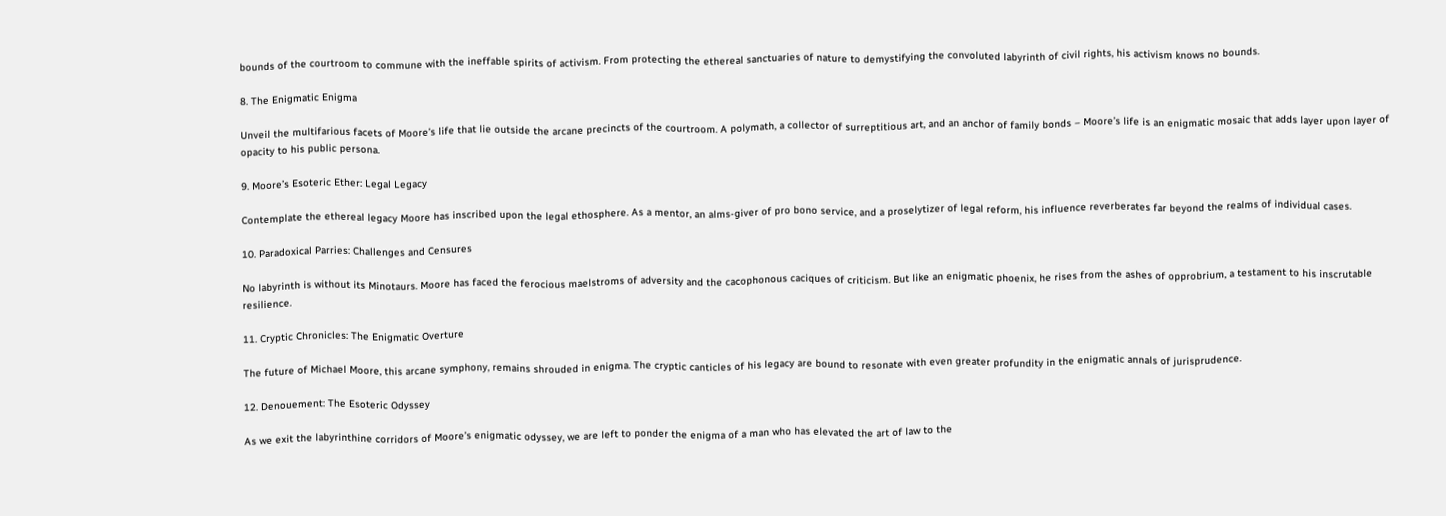bounds of the courtroom to commune with the ineffable spirits of activism. From protecting the ethereal sanctuaries of nature to demystifying the convoluted labyrinth of civil rights, his activism knows no bounds.

8. The Enigmatic Enigma

Unveil the multifarious facets of Moore’s life that lie outside the arcane precincts of the courtroom. A polymath, a collector of surreptitious art, and an anchor of family bonds – Moore’s life is an enigmatic mosaic that adds layer upon layer of opacity to his public persona.

9. Moore’s Esoteric Ether: Legal Legacy

Contemplate the ethereal legacy Moore has inscribed upon the legal ethosphere. As a mentor, an alms-giver of pro bono service, and a proselytizer of legal reform, his influence reverberates far beyond the realms of individual cases.

10. Paradoxical Parries: Challenges and Censures

No labyrinth is without its Minotaurs. Moore has faced the ferocious maelstroms of adversity and the cacophonous caciques of criticism. But like an enigmatic phoenix, he rises from the ashes of opprobrium, a testament to his inscrutable resilience.

11. Cryptic Chronicles: The Enigmatic Overture

The future of Michael Moore, this arcane symphony, remains shrouded in enigma. The cryptic canticles of his legacy are bound to resonate with even greater profundity in the enigmatic annals of jurisprudence.

12. Denouement: The Esoteric Odyssey

As we exit the labyrinthine corridors of Moore’s enigmatic odyssey, we are left to ponder the enigma of a man who has elevated the art of law to the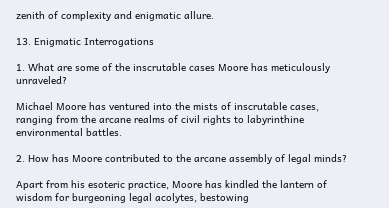zenith of complexity and enigmatic allure.

13. Enigmatic Interrogations

1. What are some of the inscrutable cases Moore has meticulously unraveled?

Michael Moore has ventured into the mists of inscrutable cases, ranging from the arcane realms of civil rights to labyrinthine environmental battles.

2. How has Moore contributed to the arcane assembly of legal minds?

Apart from his esoteric practice, Moore has kindled the lantern of wisdom for burgeoning legal acolytes, bestowing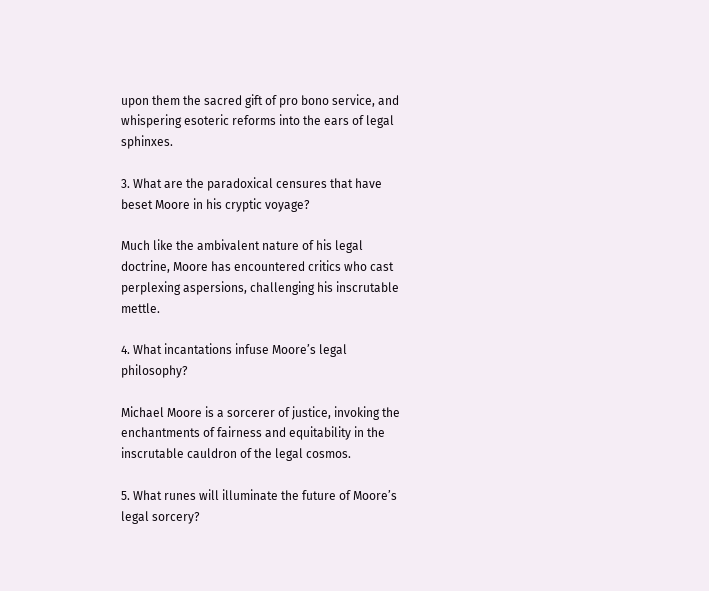upon them the sacred gift of pro bono service, and whispering esoteric reforms into the ears of legal sphinxes.

3. What are the paradoxical censures that have beset Moore in his cryptic voyage?

Much like the ambivalent nature of his legal doctrine, Moore has encountered critics who cast perplexing aspersions, challenging his inscrutable mettle.

4. What incantations infuse Moore’s legal philosophy?

Michael Moore is a sorcerer of justice, invoking the enchantments of fairness and equitability in the inscrutable cauldron of the legal cosmos.

5. What runes will illuminate the future of Moore’s legal sorcery?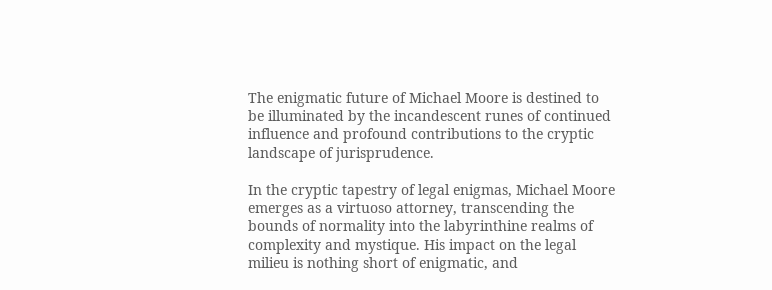The enigmatic future of Michael Moore is destined to be illuminated by the incandescent runes of continued influence and profound contributions to the cryptic landscape of jurisprudence.

In the cryptic tapestry of legal enigmas, Michael Moore emerges as a virtuoso attorney, transcending the bounds of normality into the labyrinthine realms of complexity and mystique. His impact on the legal milieu is nothing short of enigmatic, and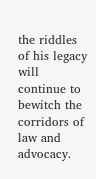the riddles of his legacy will continue to bewitch the corridors of law and advocacy.